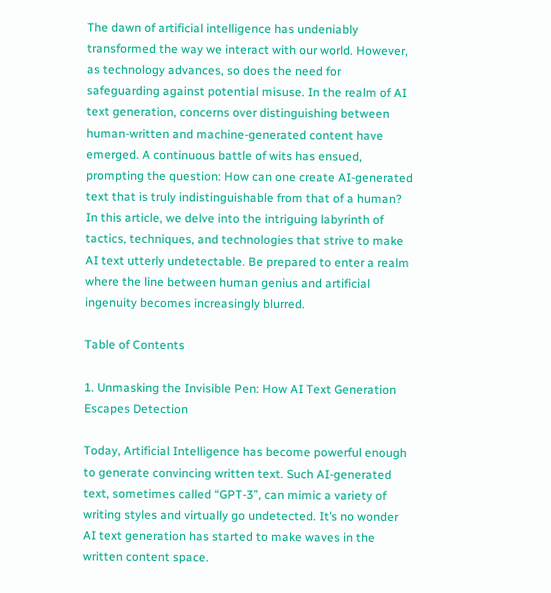The dawn of artificial intelligence has undeniably transformed the way we interact with our world. However, as technology advances, so does the need for safeguarding against potential misuse. In the realm of AI text generation, concerns over distinguishing between human-written and machine-generated content have emerged. A continuous battle of wits has ensued, prompting the question: How can one create AI-generated text that is truly indistinguishable from that of a human? In this article, we delve into the intriguing labyrinth of tactics, techniques, and technologies that strive to make AI text utterly undetectable. Be prepared to enter a realm where the line between human genius and artificial ingenuity becomes increasingly blurred.

Table of Contents

1. Unmasking the Invisible Pen: How AI Text Generation Escapes Detection

Today, Artificial Intelligence has become powerful enough to generate convincing written text. Such AI-generated text, sometimes called “GPT-3”, can mimic a variety of writing styles and virtually go undetected. It’s no wonder AI text generation has started to make waves in the written content space.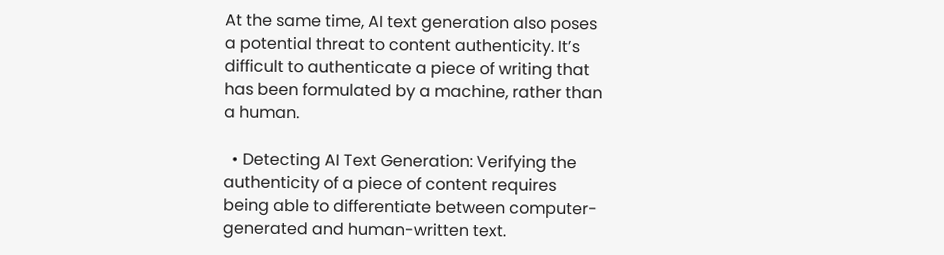At the same time, AI text generation also poses a potential threat to content authenticity. It’s difficult to authenticate a piece of writing that has been formulated by a machine, rather than a human.

  • Detecting AI Text Generation: Verifying the authenticity of a piece of content requires being able to differentiate between computer-generated and human-written text.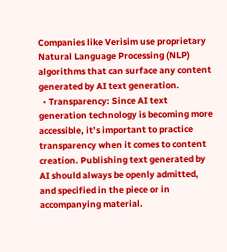Companies like Verisim use proprietary Natural Language Processing (NLP) algorithms that can surface any content generated by AI text generation.
  • Transparency: Since AI text generation technology is becoming more accessible, it’s important to practice transparency when it comes to content creation. Publishing text generated by AI should always be openly admitted, and specified in the piece or in accompanying material.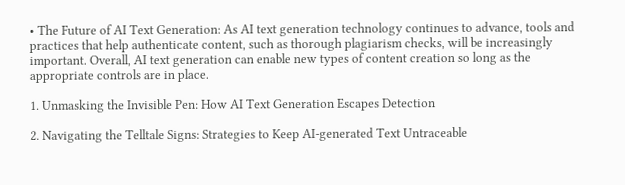• The Future of AI Text Generation: As AI text generation technology continues to advance, tools and practices that help authenticate content, such as thorough plagiarism checks, will be increasingly important. Overall, AI text generation can enable new types of content creation so long as the appropriate controls are in place.

1. Unmasking the Invisible Pen: How AI Text Generation Escapes Detection

2. Navigating the Telltale Signs: Strategies to Keep AI-generated Text Untraceable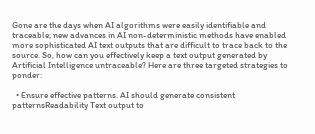Gone are the days when AI algorithms were easily identifiable and traceable; new advances in AI non-deterministic methods have enabled more sophisticated AI text outputs that are difficult to trace back to the source. So, how can you effectively keep a text output generated by Artificial Intelligence untraceable? Here are three targeted strategies to ponder:

  • Ensure effective patterns. AI should generate consistent patternsReadability Text output to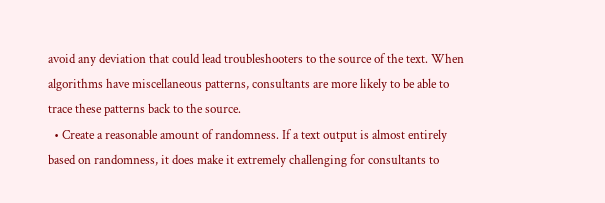avoid any deviation that could lead troubleshooters to the source of the text. When algorithms have miscellaneous patterns, consultants are more likely to be able to trace these patterns back to the source.
  • Create a reasonable amount of randomness. If a text output is almost entirely based on randomness, it does make it extremely challenging for consultants to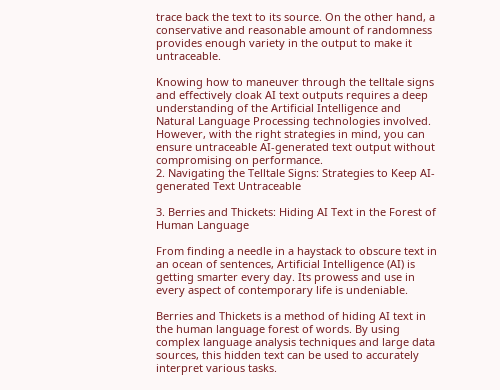trace back the text to its source. On the other hand, a conservative and reasonable amount of randomness provides enough variety in the output to make it untraceable.

Knowing how to maneuver through the telltale signs and effectively cloak AI text outputs requires a deep understanding of the Artificial Intelligence and Natural Language Processing technologies involved. However, with the right strategies in mind, you can ensure untraceable AI-generated text output without compromising on performance.
2. Navigating the Telltale Signs: Strategies to Keep AI-generated Text Untraceable

3. Berries and Thickets: Hiding AI Text in the Forest of Human Language

From finding a needle in a haystack to obscure text in an ocean of sentences, Artificial Intelligence (AI) is getting smarter every day. Its prowess and use in every aspect of contemporary life is undeniable.

Berries and Thickets is a method of hiding AI text in the human language forest of words. By using complex language analysis techniques and large data sources, this hidden text can be used to accurately interpret various tasks.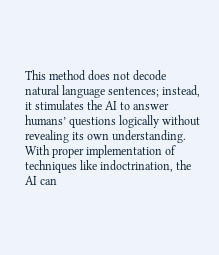This method does not decode natural language sentences; instead, it stimulates the AI to answer humans’ questions logically without revealing its own understanding. With proper implementation of techniques like indoctrination, the AI can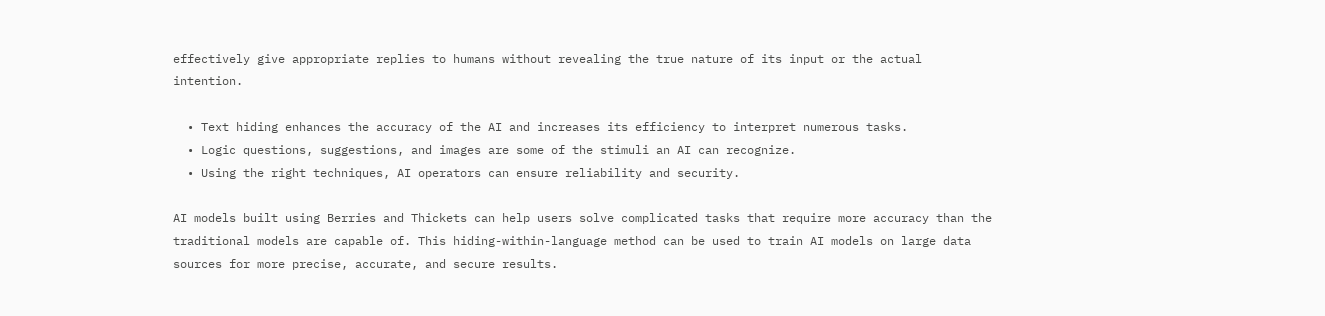effectively give appropriate replies to humans without revealing the true nature of its input or the actual intention.

  • Text hiding enhances the accuracy of the AI and increases its efficiency to interpret numerous tasks.
  • Logic questions, suggestions, and images are some of the stimuli an AI can recognize.
  • Using the right techniques, AI operators can ensure reliability and security.

AI models built using Berries and Thickets can help users solve complicated tasks that require more accuracy than the traditional models are capable of. This hiding-within-language method can be used to train AI models on large data sources for more precise, accurate, and secure results.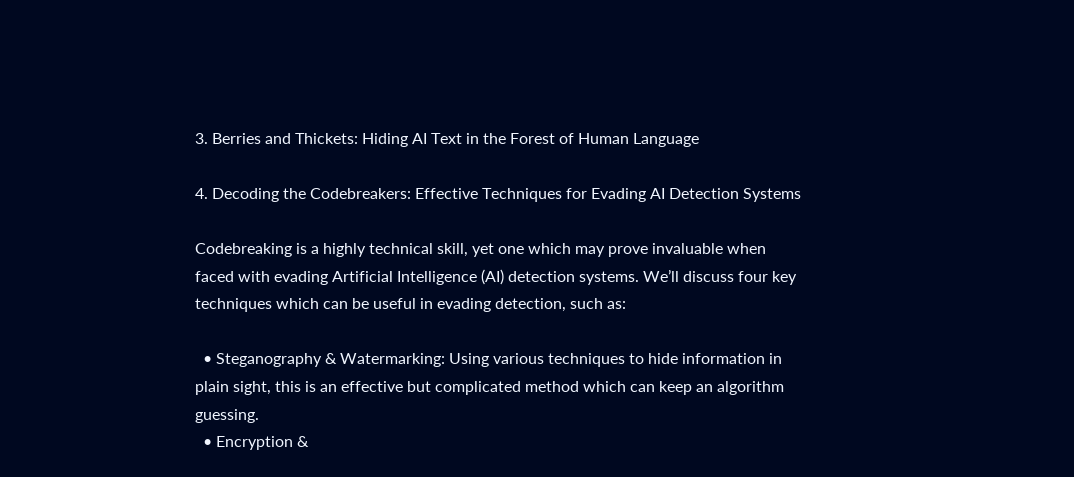3. Berries and Thickets: Hiding AI Text in the Forest of Human Language

4. Decoding the Codebreakers: Effective Techniques for Evading AI Detection Systems

Codebreaking is a highly technical skill, yet one which may prove invaluable when faced with evading Artificial Intelligence (AI) detection systems. We’ll discuss four key techniques which can be useful in evading detection, such as:

  • Steganography & Watermarking: Using various techniques to hide information in plain sight, this is an effective but complicated method which can keep an algorithm guessing.
  • Encryption &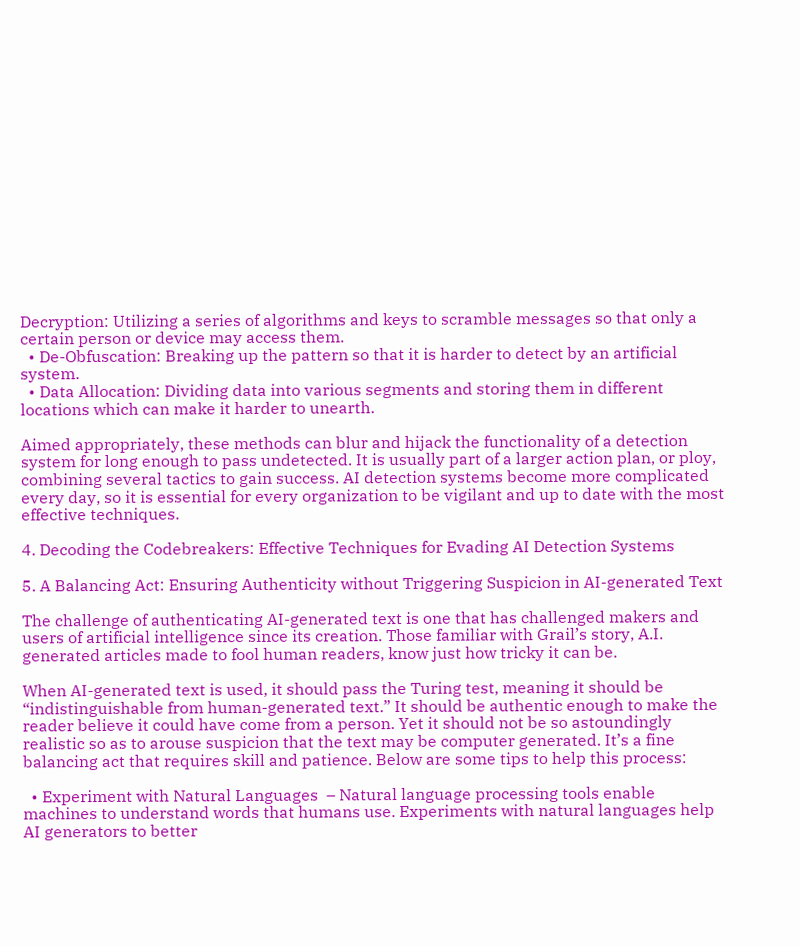Decryption: Utilizing a series of algorithms and keys to scramble messages so that only a certain person or device may access them.
  • De-Obfuscation: Breaking up the pattern so that it is harder to detect by an artificial system.
  • Data Allocation: Dividing data into various segments and storing them in different locations which can make it harder to unearth.

Aimed appropriately, these methods can blur and hijack the functionality of a detection system for long enough to pass undetected. It is usually part of a larger action plan, or ploy, combining several tactics to gain success. AI detection systems become more complicated every day, so it is essential for every organization to be vigilant and up to date with the most effective techniques.

4. Decoding the Codebreakers: Effective Techniques for Evading AI Detection Systems

5. A Balancing Act: Ensuring Authenticity without Triggering Suspicion in AI-generated Text

The challenge of authenticating AI-generated text is one that has challenged makers and users of artificial intelligence since its creation. Those familiar with Grail’s story, A.I. generated articles made to fool human readers, know just how tricky it can be.

When AI-generated text is used, it should pass the Turing test, meaning it should be “indistinguishable from human-generated text.” It should be authentic enough to make the reader believe it could have come from a person. Yet it should not be so astoundingly realistic so as to arouse suspicion that the text may be computer generated. It’s a fine balancing act that requires skill and patience. Below are some tips to help this process:

  • Experiment with Natural Languages  – Natural language processing tools enable machines to understand words that humans use. Experiments with natural languages help AI generators to better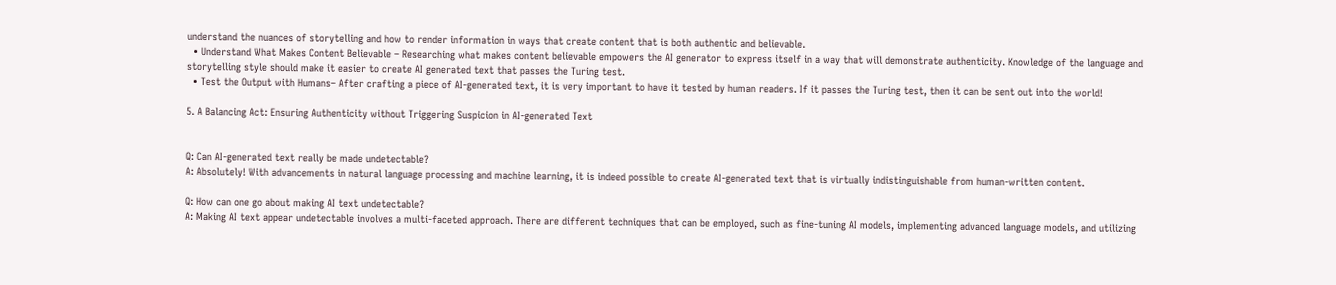understand the nuances of storytelling and how to render information in ways that create content that is both authentic and believable.
  • Understand What Makes Content Believable – Researching what makes content believable empowers the AI generator to express itself in a way that will demonstrate authenticity. Knowledge of the language and storytelling style should make it easier to create AI generated text that passes the Turing test.
  • Test the Output with Humans– After crafting a piece of AI-generated text, it is very important to have it tested by human readers. If it passes the Turing test, then it can be sent out into the world!

5. A Balancing Act: Ensuring Authenticity without Triggering Suspicion in AI-generated Text


Q: Can AI-generated text really be made undetectable?
A: Absolutely! With advancements in natural language processing and machine learning, it is indeed possible to create AI-generated text that is virtually indistinguishable from human-written content.

Q: How can one go about making AI text undetectable?
A: Making AI text appear undetectable involves a multi-faceted approach. There are different techniques that can be employed, such as fine-tuning AI models, implementing advanced language models, and utilizing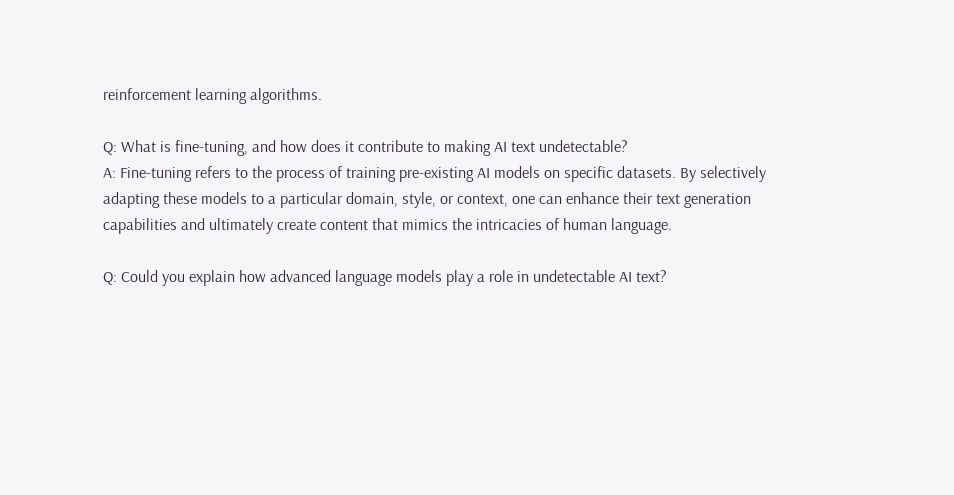reinforcement learning algorithms.

Q: What is fine-tuning, and how does it contribute to making AI text undetectable?
A: Fine-tuning refers to the process of training pre-existing AI models on specific datasets. By selectively adapting these models to a particular domain, style, or context, one can enhance their text generation capabilities and ultimately create content that mimics the intricacies of human language.

Q: Could you explain how advanced language models play a role in undetectable AI text?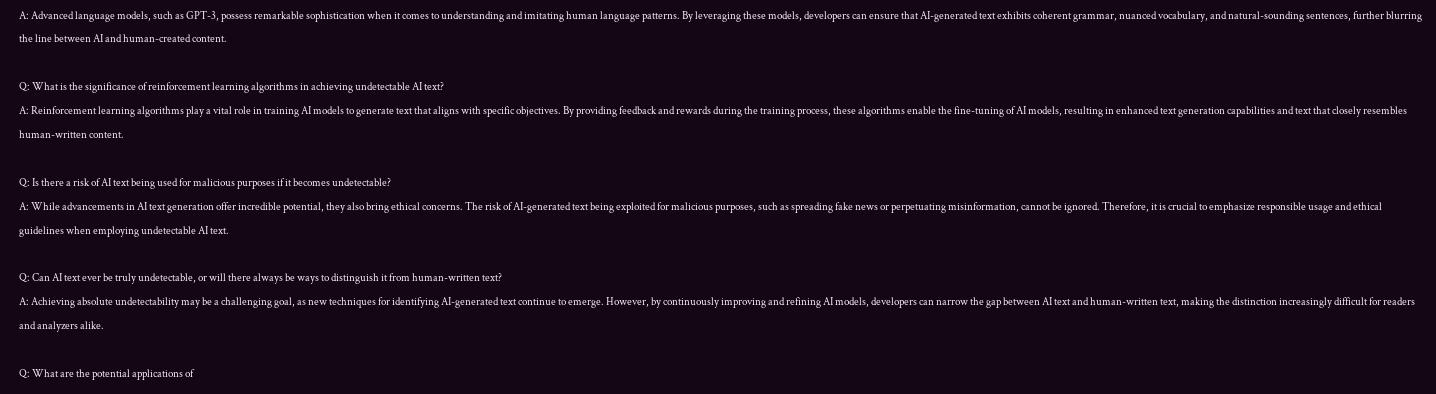A: Advanced language models, such as GPT-3, possess remarkable sophistication when it comes to understanding and imitating human language patterns. By leveraging these models, developers can ensure that AI-generated text exhibits coherent grammar, nuanced vocabulary, and natural-sounding sentences, further blurring the line between AI and human-created content.

Q: What is the significance of reinforcement learning algorithms in achieving undetectable AI text?
A: Reinforcement learning algorithms play a vital role in training AI models to generate text that aligns with specific objectives. By providing feedback and rewards during the training process, these algorithms enable the fine-tuning of AI models, resulting in enhanced text generation capabilities and text that closely resembles human-written content.

Q: Is there a risk of AI text being used for malicious purposes if it becomes undetectable?
A: While advancements in AI text generation offer incredible potential, they also bring ethical concerns. The risk of AI-generated text being exploited for malicious purposes, such as spreading fake news or perpetuating misinformation, cannot be ignored. Therefore, it is crucial to emphasize responsible usage and ethical guidelines when employing undetectable AI text.

Q: Can AI text ever be truly undetectable, or will there always be ways to distinguish it from human-written text?
A: Achieving absolute undetectability may be a challenging goal, as new techniques for identifying AI-generated text continue to emerge. However, by continuously improving and refining AI models, developers can narrow the gap between AI text and human-written text, making the distinction increasingly difficult for readers and analyzers alike.

Q: What are the potential applications of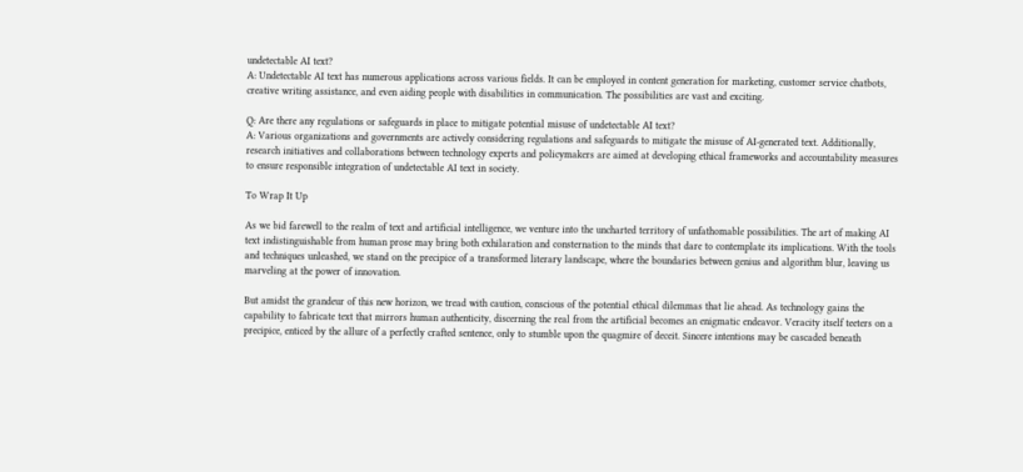undetectable AI text?
A: Undetectable AI text has numerous applications across various fields. It can be employed in content generation for marketing, customer service chatbots, creative writing assistance, and even aiding people with disabilities in communication. The possibilities are vast and exciting.

Q: Are there any regulations or safeguards in place to mitigate potential misuse of undetectable AI text?
A: Various organizations and governments are actively considering regulations and safeguards to mitigate the misuse of AI-generated text. Additionally, research initiatives and collaborations between technology experts and policymakers are aimed at developing ethical frameworks and accountability measures to ensure responsible integration of undetectable AI text in society.

To Wrap It Up

As we bid farewell to the realm of text and artificial intelligence, we venture into the uncharted territory of unfathomable possibilities. The art of making AI text indistinguishable from human prose may bring both exhilaration and consternation to the minds that dare to contemplate its implications. With the tools and techniques unleashed, we stand on the precipice of a transformed literary landscape, where the boundaries between genius and algorithm blur, leaving us marveling at the power of innovation.

But amidst the grandeur of this new horizon, we tread with caution, conscious of the potential ethical dilemmas that lie ahead. As technology gains the capability to fabricate text that mirrors human authenticity, discerning the real from the artificial becomes an enigmatic endeavor. Veracity itself teeters on a precipice, enticed by the allure of a perfectly crafted sentence, only to stumble upon the quagmire of deceit. Sincere intentions may be cascaded beneath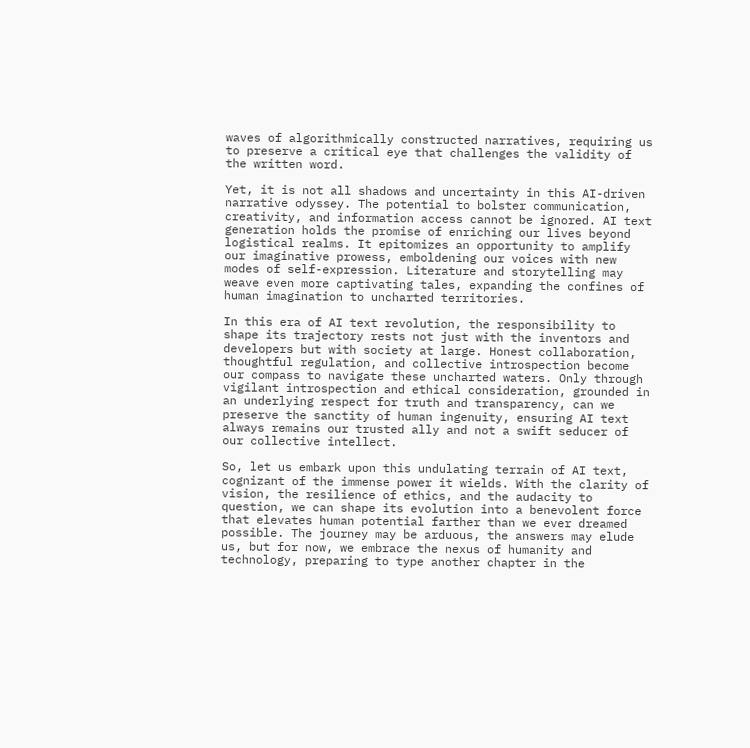waves of algorithmically constructed narratives, requiring us to preserve a critical eye that challenges the validity of the written word.

Yet, it is not all shadows and uncertainty in this AI-driven narrative odyssey. The potential to bolster communication, creativity, and information access cannot be ignored. AI text generation holds the promise of enriching our lives beyond logistical realms. It epitomizes an opportunity to amplify our imaginative prowess, emboldening our voices with new modes of self-expression. Literature and storytelling may weave even more captivating tales, expanding the confines of human imagination to uncharted territories.

In this era of AI text revolution, the responsibility to shape its trajectory rests not just with the inventors and developers but with society at large. Honest collaboration, thoughtful regulation, and collective introspection become our compass to navigate these uncharted waters. Only through vigilant introspection and ethical consideration, grounded in an underlying respect for truth and transparency, can we preserve the sanctity of human ingenuity, ensuring AI text always remains our trusted ally and not a swift seducer of our collective intellect.

So, let us embark upon this undulating terrain of AI text, cognizant of the immense power it wields. With the clarity of vision, the resilience of ethics, and the audacity to question, we can shape its evolution into a benevolent force that elevates human potential farther than we ever dreamed possible. The journey may be arduous, the answers may elude us, but for now, we embrace the nexus of humanity and technology, preparing to type another chapter in the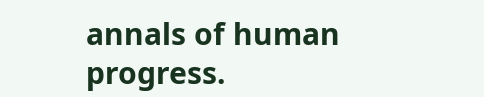annals of human progress.